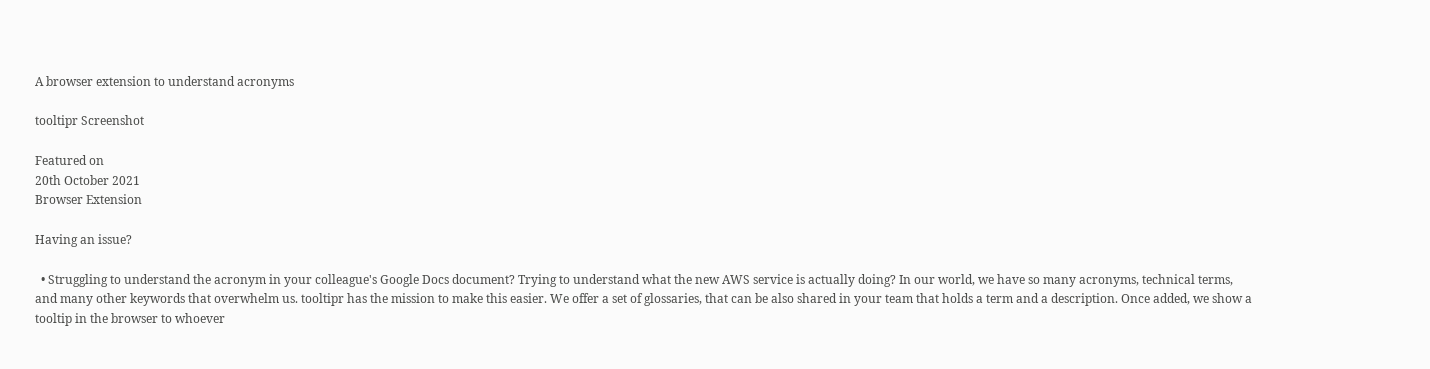A browser extension to understand acronyms

tooltipr Screenshot

Featured on
20th October 2021
Browser Extension

Having an issue?

  • Struggling to understand the acronym in your colleague's Google Docs document? Trying to understand what the new AWS service is actually doing? In our world, we have so many acronyms, technical terms, and many other keywords that overwhelm us. tooltipr has the mission to make this easier. We offer a set of glossaries, that can be also shared in your team that holds a term and a description. Once added, we show a tooltip in the browser to whoever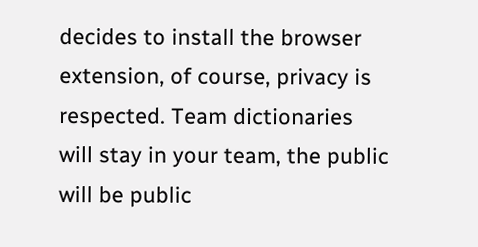decides to install the browser extension, of course, privacy is respected. Team dictionaries will stay in your team, the public will be public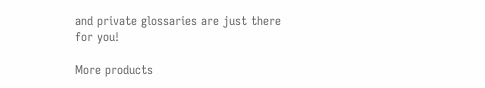and private glossaries are just there for you!

More products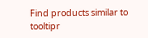Find products similar to tooltipr